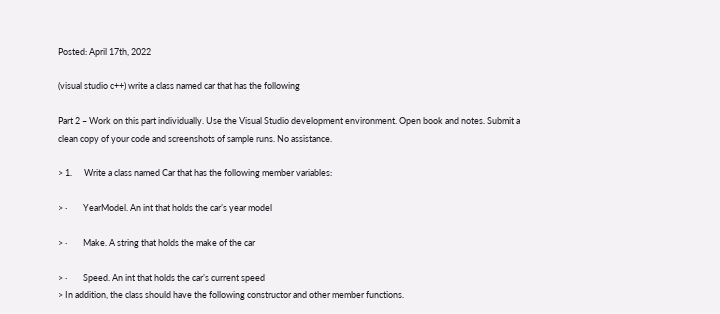Posted: April 17th, 2022

(visual studio c++) write a class named car that has the following

Part 2 – Work on this part individually. Use the Visual Studio development environment. Open book and notes. Submit a clean copy of your code and screenshots of sample runs. No assistance.

> 1.      Write a class named Car that has the following member variables:

> ·        YearModel. An int that holds the car’s year model

> ·        Make. A string that holds the make of the car

> ·        Speed. An int that holds the car’s current speed
> In addition, the class should have the following constructor and other member functions.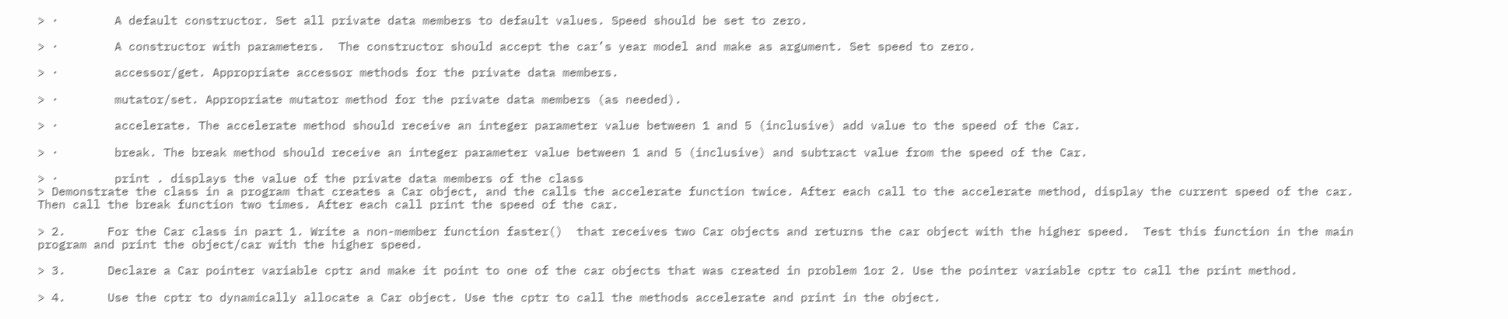> ·        A default constructor. Set all private data members to default values. Speed should be set to zero.

> ·        A constructor with parameters.  The constructor should accept the car’s year model and make as argument. Set speed to zero.

> ·        accessor/get. Appropriate accessor methods for the private data members.

> ·        mutator/set. Appropriate mutator method for the private data members (as needed).

> ·        accelerate. The accelerate method should receive an integer parameter value between 1 and 5 (inclusive) add value to the speed of the Car.

> ·        break. The break method should receive an integer parameter value between 1 and 5 (inclusive) and subtract value from the speed of the Car.

> ·        print . displays the value of the private data members of the class
> Demonstrate the class in a program that creates a Car object, and the calls the accelerate function twice. After each call to the accelerate method, display the current speed of the car. Then call the break function two times. After each call print the speed of the car.

> 2.      For the Car class in part 1. Write a non-member function faster()  that receives two Car objects and returns the car object with the higher speed.  Test this function in the main program and print the object/car with the higher speed.

> 3.      Declare a Car pointer variable cptr and make it point to one of the car objects that was created in problem 1or 2. Use the pointer variable cptr to call the print method.

> 4.      Use the cptr to dynamically allocate a Car object. Use the cptr to call the methods accelerate and print in the object.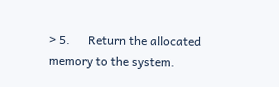> 5.      Return the allocated memory to the system.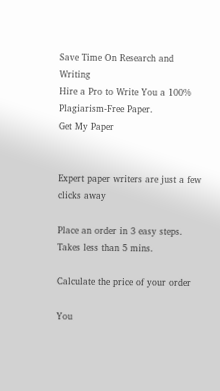Save Time On Research and Writing
Hire a Pro to Write You a 100% Plagiarism-Free Paper.
Get My Paper


Expert paper writers are just a few clicks away

Place an order in 3 easy steps. Takes less than 5 mins.

Calculate the price of your order

You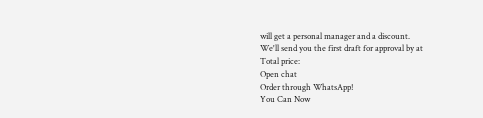will get a personal manager and a discount.
We'll send you the first draft for approval by at
Total price:
Open chat
Order through WhatsApp!
You Can Now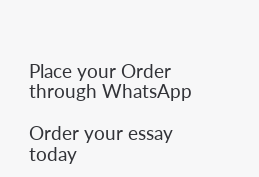Place your Order through WhatsApp

Order your essay today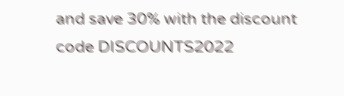and save 30% with the discount code DISCOUNTS2022